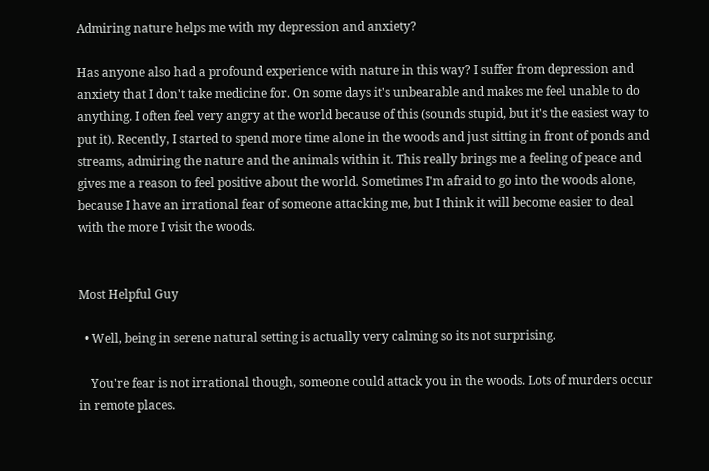Admiring nature helps me with my depression and anxiety?

Has anyone also had a profound experience with nature in this way? I suffer from depression and anxiety that I don't take medicine for. On some days it's unbearable and makes me feel unable to do anything. I often feel very angry at the world because of this (sounds stupid, but it's the easiest way to put it). Recently, I started to spend more time alone in the woods and just sitting in front of ponds and streams, admiring the nature and the animals within it. This really brings me a feeling of peace and gives me a reason to feel positive about the world. Sometimes I'm afraid to go into the woods alone, because I have an irrational fear of someone attacking me, but I think it will become easier to deal with the more I visit the woods.


Most Helpful Guy

  • Well, being in serene natural setting is actually very calming so its not surprising.

    You're fear is not irrational though, someone could attack you in the woods. Lots of murders occur in remote places.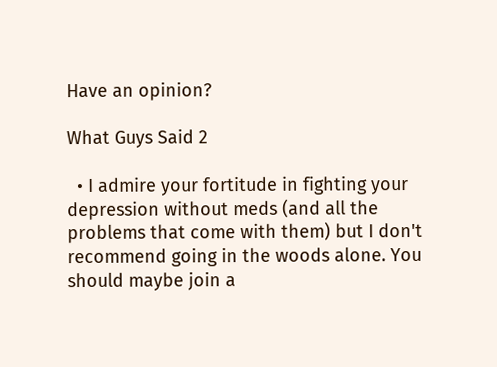Have an opinion?

What Guys Said 2

  • I admire your fortitude in fighting your depression without meds (and all the problems that come with them) but I don't recommend going in the woods alone. You should maybe join a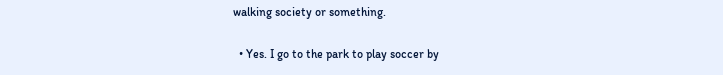walking society or something.

  • Yes. I go to the park to play soccer by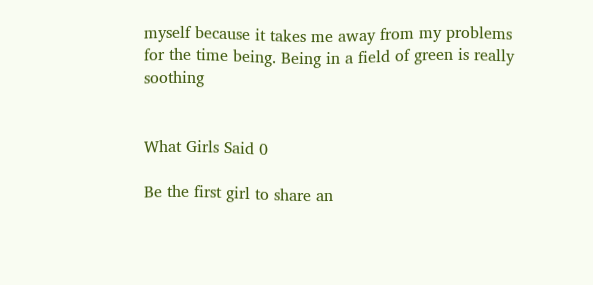myself because it takes me away from my problems for the time being. Being in a field of green is really soothing


What Girls Said 0

Be the first girl to share an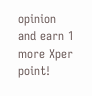opinion
and earn 1 more Xper point!